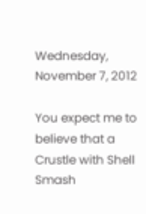Wednesday, November 7, 2012

You expect me to believe that a Crustle with Shell Smash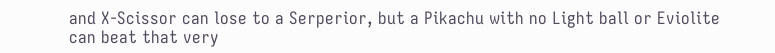and X-Scissor can lose to a Serperior, but a Pikachu with no Light ball or Eviolite can beat that very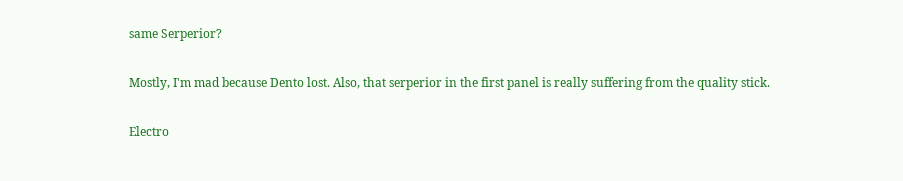same Serperior?

Mostly, I'm mad because Dento lost. Also, that serperior in the first panel is really suffering from the quality stick.

Electro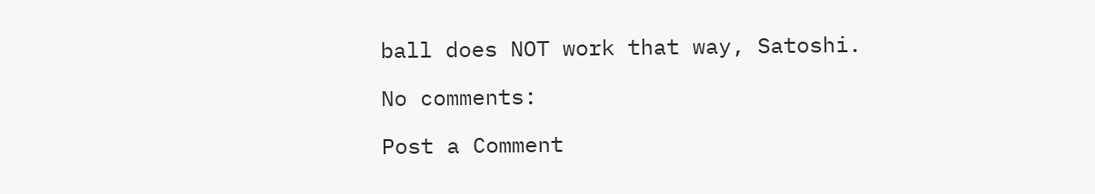ball does NOT work that way, Satoshi.

No comments:

Post a Comment